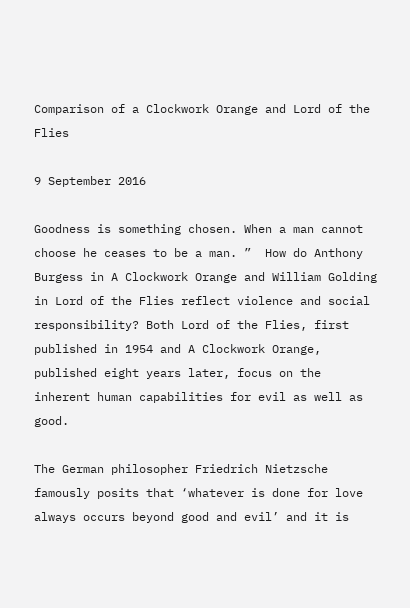Comparison of a Clockwork Orange and Lord of the Flies

9 September 2016

Goodness is something chosen. When a man cannot choose he ceases to be a man. ”  How do Anthony Burgess in A Clockwork Orange and William Golding in Lord of the Flies reflect violence and social responsibility? Both Lord of the Flies, first published in 1954 and A Clockwork Orange, published eight years later, focus on the inherent human capabilities for evil as well as good.

The German philosopher Friedrich Nietzsche famously posits that ‘whatever is done for love always occurs beyond good and evil’ and it is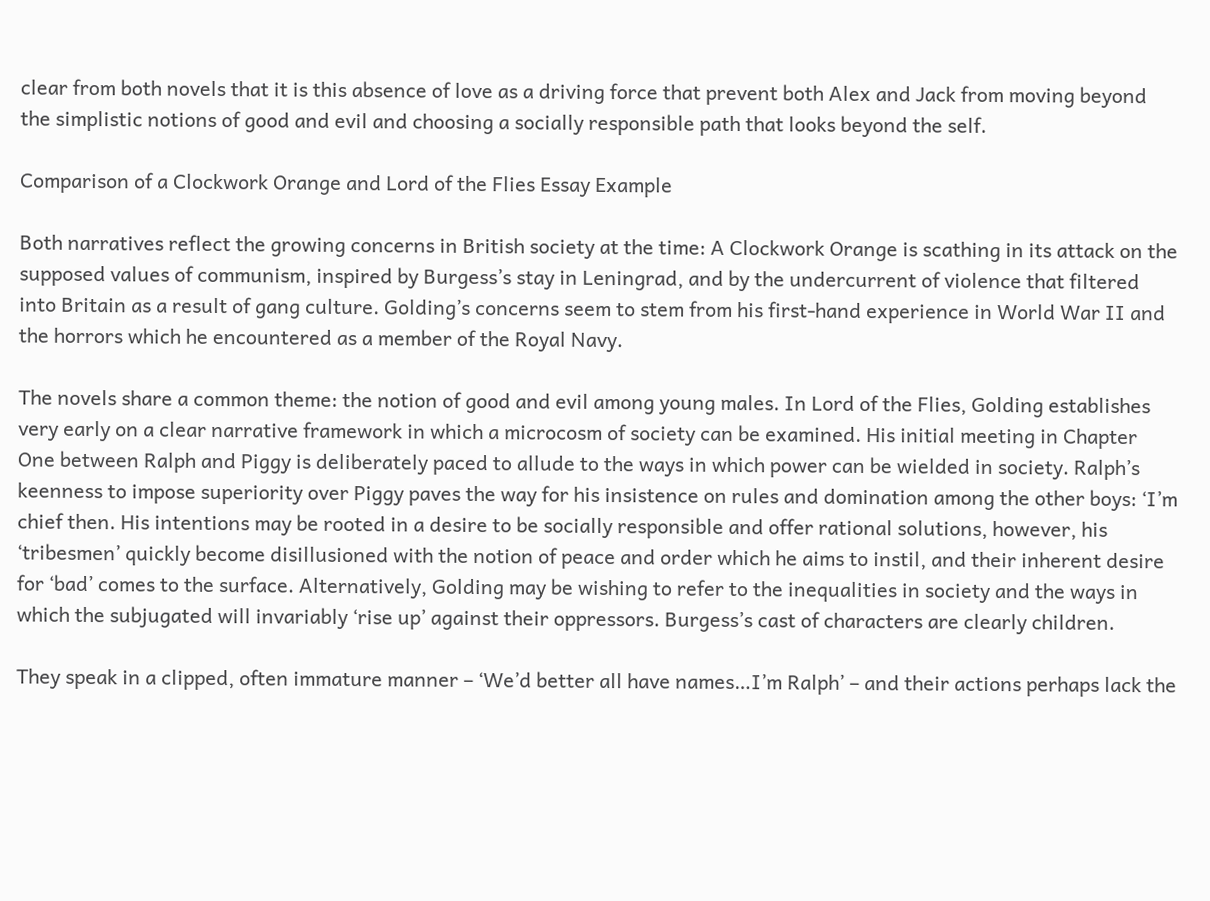clear from both novels that it is this absence of love as a driving force that prevent both Alex and Jack from moving beyond the simplistic notions of good and evil and choosing a socially responsible path that looks beyond the self.

Comparison of a Clockwork Orange and Lord of the Flies Essay Example

Both narratives reflect the growing concerns in British society at the time: A Clockwork Orange is scathing in its attack on the supposed values of communism, inspired by Burgess’s stay in Leningrad, and by the undercurrent of violence that filtered into Britain as a result of gang culture. Golding’s concerns seem to stem from his first-hand experience in World War II and the horrors which he encountered as a member of the Royal Navy.

The novels share a common theme: the notion of good and evil among young males. In Lord of the Flies, Golding establishes very early on a clear narrative framework in which a microcosm of society can be examined. His initial meeting in Chapter One between Ralph and Piggy is deliberately paced to allude to the ways in which power can be wielded in society. Ralph’s keenness to impose superiority over Piggy paves the way for his insistence on rules and domination among the other boys: ‘I’m chief then. His intentions may be rooted in a desire to be socially responsible and offer rational solutions, however, his ‘tribesmen’ quickly become disillusioned with the notion of peace and order which he aims to instil, and their inherent desire for ‘bad’ comes to the surface. Alternatively, Golding may be wishing to refer to the inequalities in society and the ways in which the subjugated will invariably ‘rise up’ against their oppressors. Burgess’s cast of characters are clearly children.

They speak in a clipped, often immature manner – ‘We’d better all have names…I’m Ralph’ – and their actions perhaps lack the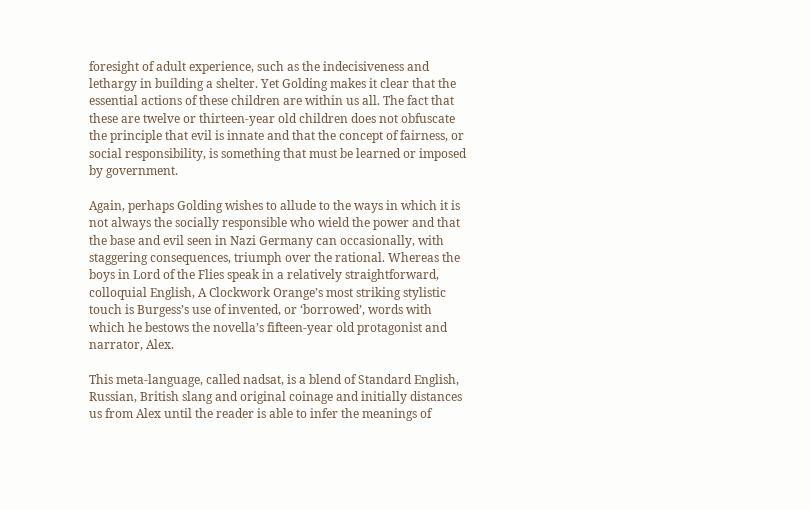foresight of adult experience, such as the indecisiveness and lethargy in building a shelter. Yet Golding makes it clear that the essential actions of these children are within us all. The fact that these are twelve or thirteen-year old children does not obfuscate the principle that evil is innate and that the concept of fairness, or social responsibility, is something that must be learned or imposed by government.

Again, perhaps Golding wishes to allude to the ways in which it is not always the socially responsible who wield the power and that the base and evil seen in Nazi Germany can occasionally, with staggering consequences, triumph over the rational. Whereas the boys in Lord of the Flies speak in a relatively straightforward, colloquial English, A Clockwork Orange’s most striking stylistic touch is Burgess’s use of invented, or ‘borrowed’, words with which he bestows the novella’s fifteen-year old protagonist and narrator, Alex.

This meta-language, called nadsat, is a blend of Standard English, Russian, British slang and original coinage and initially distances us from Alex until the reader is able to infer the meanings of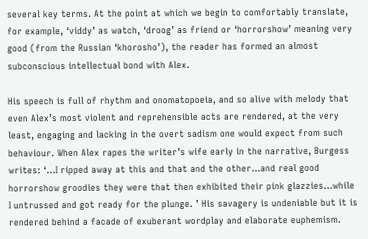several key terms. At the point at which we begin to comfortably translate, for example, ‘viddy’ as watch, ‘droog’ as friend or ‘horrorshow’ meaning very good (from the Russian ‘khorosho’), the reader has formed an almost subconscious intellectual bond with Alex.

His speech is full of rhythm and onomatopoeia, and so alive with melody that even Alex’s most violent and reprehensible acts are rendered, at the very least, engaging and lacking in the overt sadism one would expect from such behaviour. When Alex rapes the writer’s wife early in the narrative, Burgess writes: ‘…I ripped away at this and that and the other…and real good horrorshow groodies they were that then exhibited their pink glazzies…while I untrussed and got ready for the plunge. ’ His savagery is undeniable but it is rendered behind a facade of exuberant wordplay and elaborate euphemism.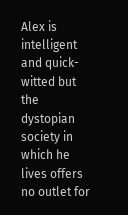Alex is intelligent and quick-witted but the dystopian society in which he lives offers no outlet for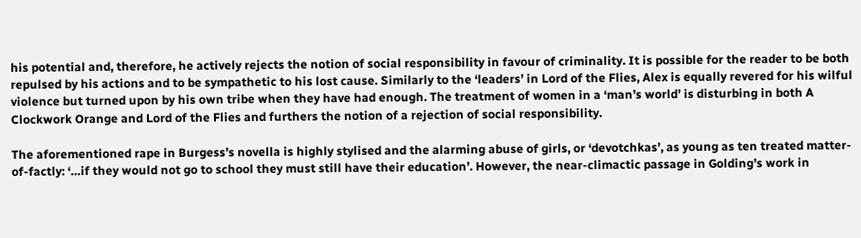his potential and, therefore, he actively rejects the notion of social responsibility in favour of criminality. It is possible for the reader to be both repulsed by his actions and to be sympathetic to his lost cause. Similarly to the ‘leaders’ in Lord of the Flies, Alex is equally revered for his wilful violence but turned upon by his own tribe when they have had enough. The treatment of women in a ‘man’s world’ is disturbing in both A Clockwork Orange and Lord of the Flies and furthers the notion of a rejection of social responsibility.

The aforementioned rape in Burgess’s novella is highly stylised and the alarming abuse of girls, or ‘devotchkas’, as young as ten treated matter-of-factly: ‘…if they would not go to school they must still have their education’. However, the near-climactic passage in Golding’s work in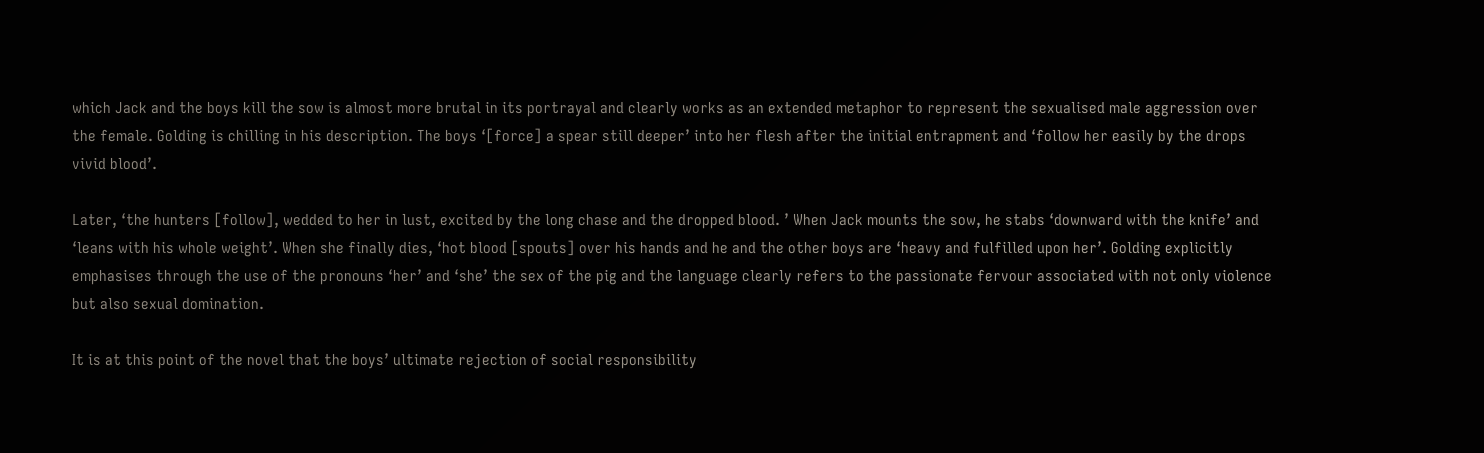which Jack and the boys kill the sow is almost more brutal in its portrayal and clearly works as an extended metaphor to represent the sexualised male aggression over the female. Golding is chilling in his description. The boys ‘[force] a spear still deeper’ into her flesh after the initial entrapment and ‘follow her easily by the drops vivid blood’.

Later, ‘the hunters [follow], wedded to her in lust, excited by the long chase and the dropped blood. ’ When Jack mounts the sow, he stabs ‘downward with the knife’ and ‘leans with his whole weight’. When she finally dies, ‘hot blood [spouts] over his hands and he and the other boys are ‘heavy and fulfilled upon her’. Golding explicitly emphasises through the use of the pronouns ‘her’ and ‘she’ the sex of the pig and the language clearly refers to the passionate fervour associated with not only violence but also sexual domination.

It is at this point of the novel that the boys’ ultimate rejection of social responsibility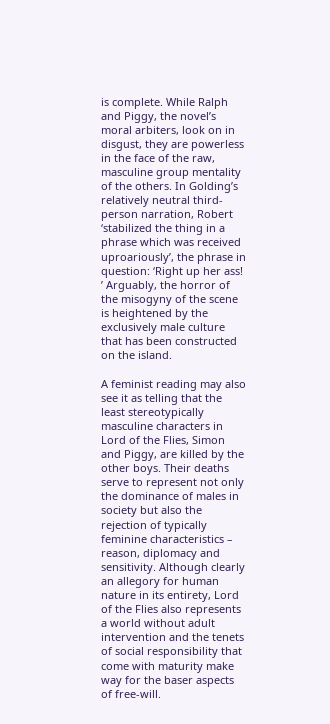is complete. While Ralph and Piggy, the novel’s moral arbiters, look on in disgust, they are powerless in the face of the raw, masculine group mentality of the others. In Golding’s relatively neutral third-person narration, Robert ‘stabilized the thing in a phrase which was received uproariously’, the phrase in question: ‘Right up her ass! ’ Arguably, the horror of the misogyny of the scene is heightened by the exclusively male culture that has been constructed on the island.

A feminist reading may also see it as telling that the least stereotypically masculine characters in Lord of the Flies, Simon and Piggy, are killed by the other boys. Their deaths serve to represent not only the dominance of males in society but also the rejection of typically feminine characteristics – reason, diplomacy and sensitivity. Although clearly an allegory for human nature in its entirety, Lord of the Flies also represents a world without adult intervention and the tenets of social responsibility that come with maturity make way for the baser aspects of free-will.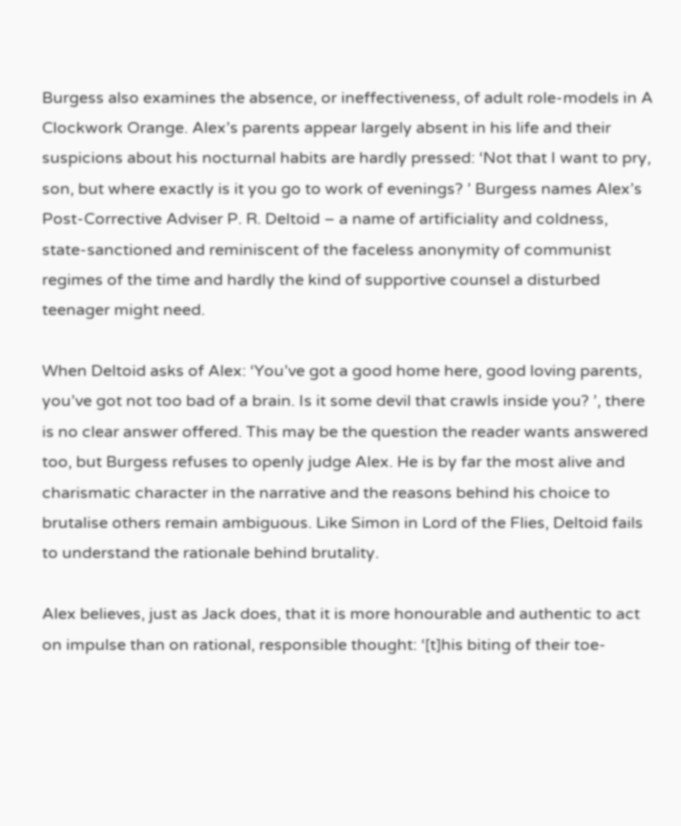Burgess also examines the absence, or ineffectiveness, of adult role-models in A Clockwork Orange. Alex’s parents appear largely absent in his life and their suspicions about his nocturnal habits are hardly pressed: ‘Not that I want to pry, son, but where exactly is it you go to work of evenings? ’ Burgess names Alex’s Post-Corrective Adviser P. R. Deltoid – a name of artificiality and coldness, state-sanctioned and reminiscent of the faceless anonymity of communist regimes of the time and hardly the kind of supportive counsel a disturbed teenager might need.

When Deltoid asks of Alex: ‘You’ve got a good home here, good loving parents, you’ve got not too bad of a brain. Is it some devil that crawls inside you? ’, there is no clear answer offered. This may be the question the reader wants answered too, but Burgess refuses to openly judge Alex. He is by far the most alive and charismatic character in the narrative and the reasons behind his choice to brutalise others remain ambiguous. Like Simon in Lord of the Flies, Deltoid fails to understand the rationale behind brutality.

Alex believes, just as Jack does, that it is more honourable and authentic to act on impulse than on rational, responsible thought: ‘[t]his biting of their toe-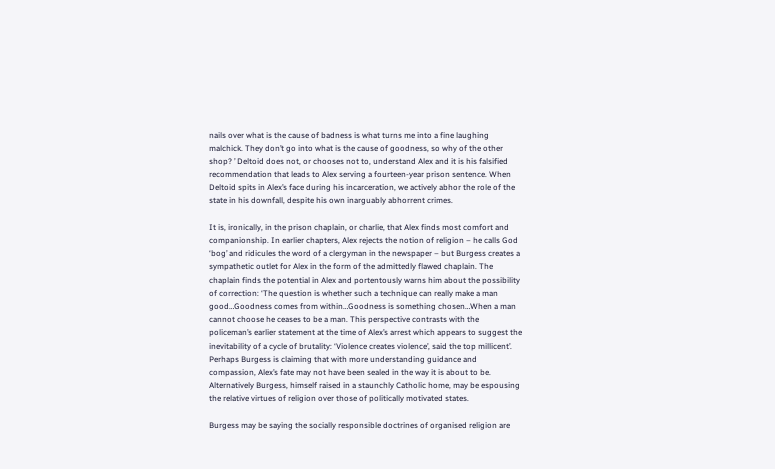nails over what is the cause of badness is what turns me into a fine laughing malchick. They don’t go into what is the cause of goodness, so why of the other shop? ’ Deltoid does not, or chooses not to, understand Alex and it is his falsified recommendation that leads to Alex serving a fourteen-year prison sentence. When Deltoid spits in Alex’s face during his incarceration, we actively abhor the role of the state in his downfall, despite his own inarguably abhorrent crimes.

It is, ironically, in the prison chaplain, or charlie, that Alex finds most comfort and companionship. In earlier chapters, Alex rejects the notion of religion – he calls God ‘bog’ and ridicules the word of a clergyman in the newspaper – but Burgess creates a sympathetic outlet for Alex in the form of the admittedly flawed chaplain. The chaplain finds the potential in Alex and portentously warns him about the possibility of correction: ‘The question is whether such a technique can really make a man good…Goodness comes from within…Goodness is something chosen…When a man cannot choose he ceases to be a man. This perspective contrasts with the policeman’s earlier statement at the time of Alex’s arrest which appears to suggest the inevitability of a cycle of brutality: ‘Violence creates violence’, said the top millicent’. Perhaps Burgess is claiming that with more understanding guidance and compassion, Alex’s fate may not have been sealed in the way it is about to be. Alternatively Burgess, himself raised in a staunchly Catholic home, may be espousing the relative virtues of religion over those of politically motivated states.

Burgess may be saying the socially responsible doctrines of organised religion are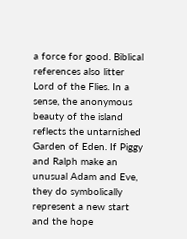a force for good. Biblical references also litter Lord of the Flies. In a sense, the anonymous beauty of the island reflects the untarnished Garden of Eden. If Piggy and Ralph make an unusual Adam and Eve, they do symbolically represent a new start and the hope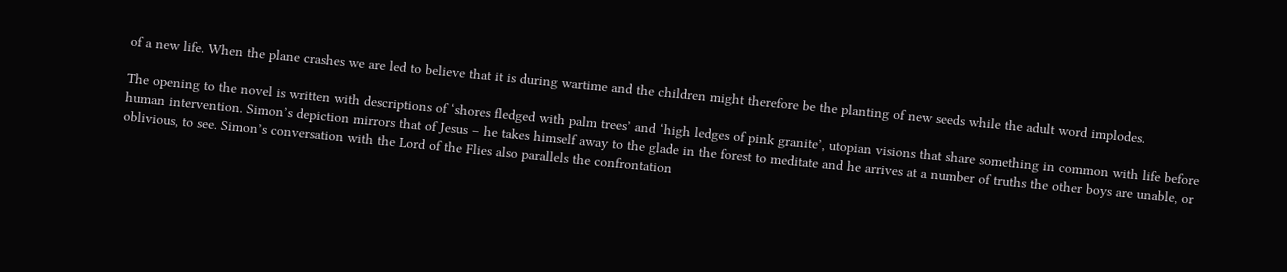of a new life. When the plane crashes we are led to believe that it is during wartime and the children might therefore be the planting of new seeds while the adult word implodes.

The opening to the novel is written with descriptions of ‘shores fledged with palm trees’ and ‘high ledges of pink granite’, utopian visions that share something in common with life before human intervention. Simon’s depiction mirrors that of Jesus – he takes himself away to the glade in the forest to meditate and he arrives at a number of truths the other boys are unable, or oblivious, to see. Simon’s conversation with the Lord of the Flies also parallels the confrontation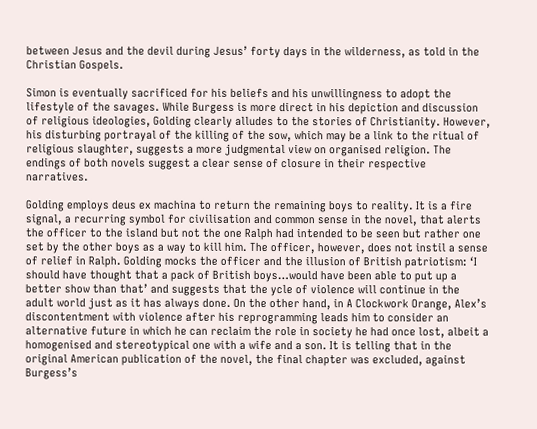between Jesus and the devil during Jesus’ forty days in the wilderness, as told in the Christian Gospels.

Simon is eventually sacrificed for his beliefs and his unwillingness to adopt the lifestyle of the savages. While Burgess is more direct in his depiction and discussion of religious ideologies, Golding clearly alludes to the stories of Christianity. However, his disturbing portrayal of the killing of the sow, which may be a link to the ritual of religious slaughter, suggests a more judgmental view on organised religion. The endings of both novels suggest a clear sense of closure in their respective narratives.

Golding employs deus ex machina to return the remaining boys to reality. It is a fire signal, a recurring symbol for civilisation and common sense in the novel, that alerts the officer to the island but not the one Ralph had intended to be seen but rather one set by the other boys as a way to kill him. The officer, however, does not instil a sense of relief in Ralph. Golding mocks the officer and the illusion of British patriotism: ‘I should have thought that a pack of British boys…would have been able to put up a better show than that’ and suggests that the ycle of violence will continue in the adult world just as it has always done. On the other hand, in A Clockwork Orange, Alex’s discontentment with violence after his reprogramming leads him to consider an alternative future in which he can reclaim the role in society he had once lost, albeit a homogenised and stereotypical one with a wife and a son. It is telling that in the original American publication of the novel, the final chapter was excluded, against Burgess’s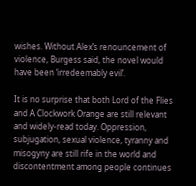wishes. Without Alex’s renouncement of violence, Burgess said, the novel would have been ‘irredeemably evil’.

It is no surprise that both Lord of the Flies and A Clockwork Orange are still relevant and widely-read today. Oppression, subjugation, sexual violence, tyranny and misogyny are still rife in the world and discontentment among people continues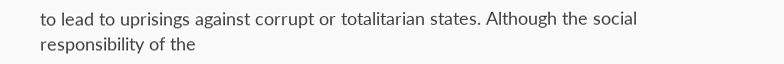to lead to uprisings against corrupt or totalitarian states. Although the social responsibility of the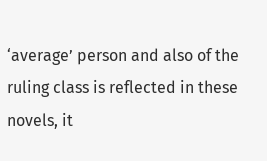‘average’ person and also of the ruling class is reflected in these novels, it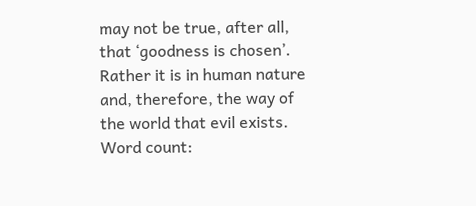may not be true, after all, that ‘goodness is chosen’. Rather it is in human nature and, therefore, the way of the world that evil exists. Word count: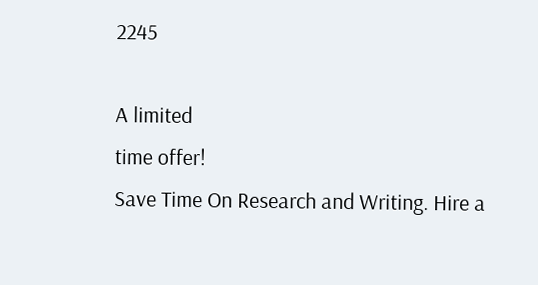2245

A limited
time offer!
Save Time On Research and Writing. Hire a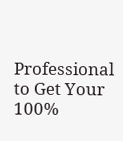Professional to Get Your 100%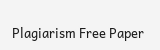Plagiarism Free Paper